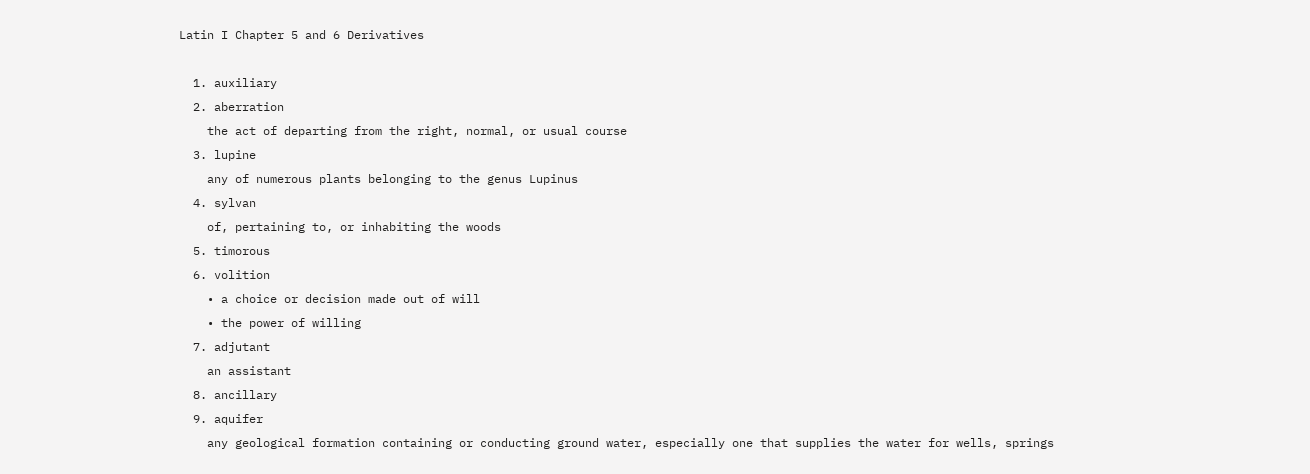Latin I Chapter 5 and 6 Derivatives

  1. auxiliary
  2. aberration
    the act of departing from the right, normal, or usual course
  3. lupine
    any of numerous plants belonging to the genus Lupinus
  4. sylvan
    of, pertaining to, or inhabiting the woods
  5. timorous
  6. volition
    • a choice or decision made out of will
    • the power of willing
  7. adjutant
    an assistant
  8. ancillary
  9. aquifer
    any geological formation containing or conducting ground water, especially one that supplies the water for wells, springs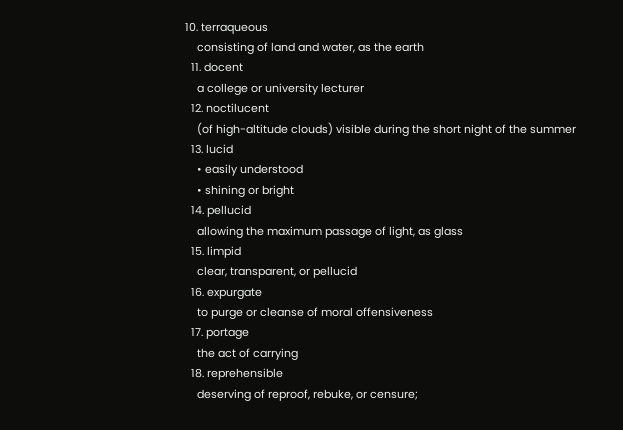10. terraqueous
    consisting of land and water, as the earth
  11. docent
    a college or university lecturer
  12. noctilucent
    (of high-altitude clouds) visible during the short night of the summer
  13. lucid
    • easily understood
    • shining or bright
  14. pellucid
    allowing the maximum passage of light, as glass
  15. limpid
    clear, transparent, or pellucid
  16. expurgate
    to purge or cleanse of moral offensiveness
  17. portage
    the act of carrying
  18. reprehensible
    deserving of reproof, rebuke, or censure;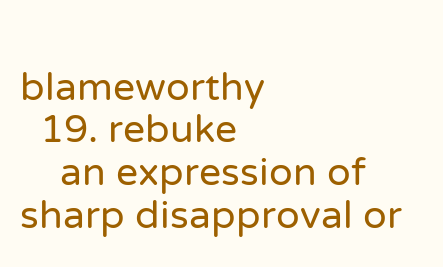blameworthy
  19. rebuke
    an expression of sharp disapproval or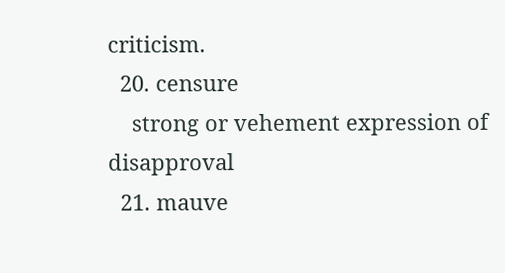criticism.
  20. censure
    strong or vehement expression of disapproval
  21. mauve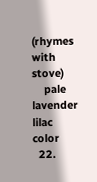(rhymes with stove)
    pale lavender lilac color
  22.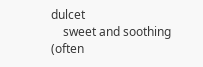dulcet
    sweet and soothing (often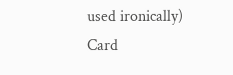used ironically)
Card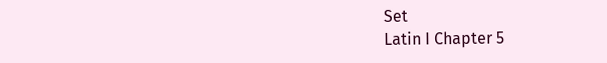Set
Latin I Chapter 5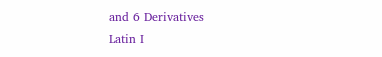and 6 Derivatives
Latin I